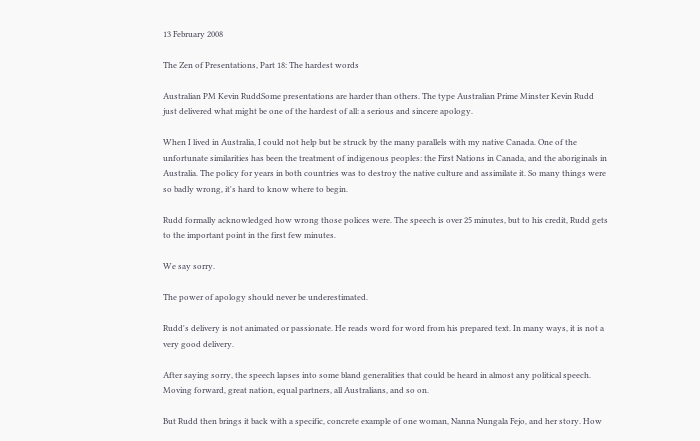13 February 2008

The Zen of Presentations, Part 18: The hardest words

Australian PM Kevin RuddSome presentations are harder than others. The type Australian Prime Minster Kevin Rudd just delivered what might be one of the hardest of all: a serious and sincere apology.

When I lived in Australia, I could not help but be struck by the many parallels with my native Canada. One of the unfortunate similarities has been the treatment of indigenous peoples: the First Nations in Canada, and the aboriginals in Australia. The policy for years in both countries was to destroy the native culture and assimilate it. So many things were so badly wrong, it's hard to know where to begin.

Rudd formally acknowledged how wrong those polices were. The speech is over 25 minutes, but to his credit, Rudd gets to the important point in the first few minutes.

We say sorry.

The power of apology should never be underestimated.

Rudd's delivery is not animated or passionate. He reads word for word from his prepared text. In many ways, it is not a very good delivery.

After saying sorry, the speech lapses into some bland generalities that could be heard in almost any political speech. Moving forward, great nation, equal partners, all Australians, and so on.

But Rudd then brings it back with a specific, concrete example of one woman, Nanna Nungala Fejo, and her story. How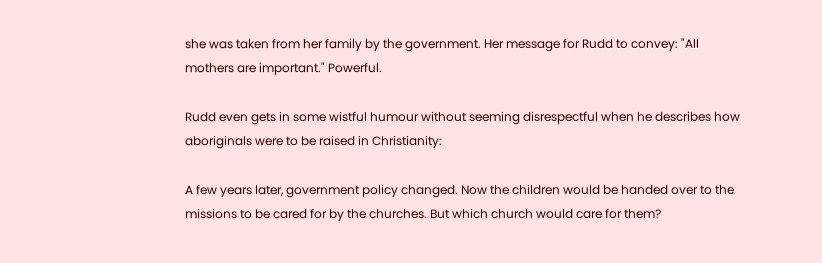she was taken from her family by the government. Her message for Rudd to convey: "All mothers are important." Powerful.

Rudd even gets in some wistful humour without seeming disrespectful when he describes how aboriginals were to be raised in Christianity:

A few years later, government policy changed. Now the children would be handed over to the missions to be cared for by the churches. But which church would care for them?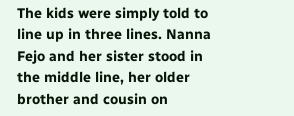The kids were simply told to line up in three lines. Nanna Fejo and her sister stood in the middle line, her older brother and cousin on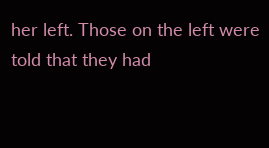her left. Those on the left were told that they had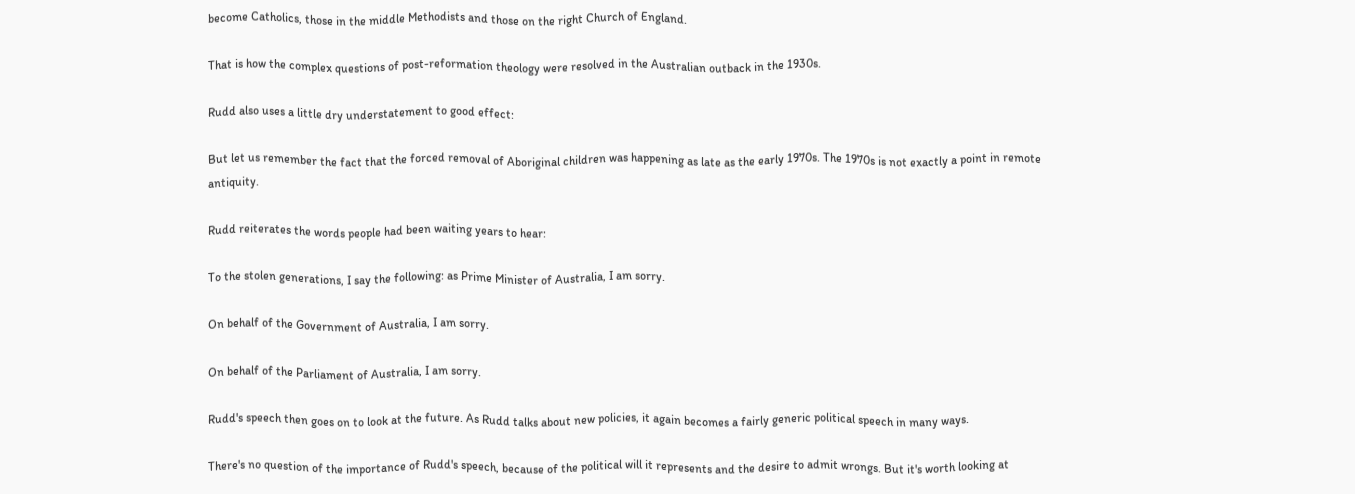become Catholics, those in the middle Methodists and those on the right Church of England.

That is how the complex questions of post-reformation theology were resolved in the Australian outback in the 1930s.

Rudd also uses a little dry understatement to good effect:

But let us remember the fact that the forced removal of Aboriginal children was happening as late as the early 1970s. The 1970s is not exactly a point in remote antiquity.

Rudd reiterates the words people had been waiting years to hear:

To the stolen generations, I say the following: as Prime Minister of Australia, I am sorry.

On behalf of the Government of Australia, I am sorry.

On behalf of the Parliament of Australia, I am sorry.

Rudd's speech then goes on to look at the future. As Rudd talks about new policies, it again becomes a fairly generic political speech in many ways.

There's no question of the importance of Rudd's speech, because of the political will it represents and the desire to admit wrongs. But it's worth looking at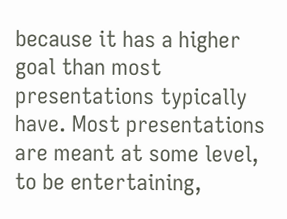because it has a higher goal than most presentations typically have. Most presentations are meant at some level, to be entertaining,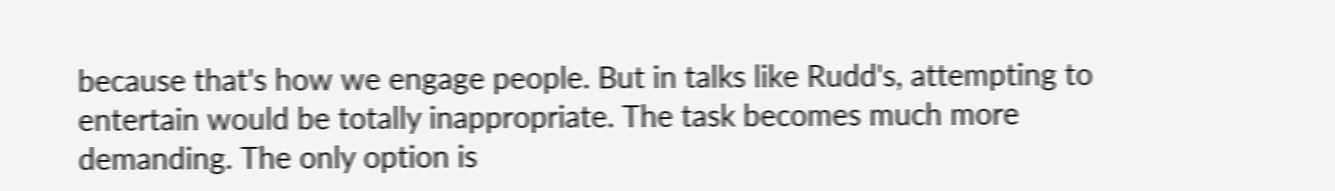because that's how we engage people. But in talks like Rudd's, attempting to entertain would be totally inappropriate. The task becomes much more demanding. The only option is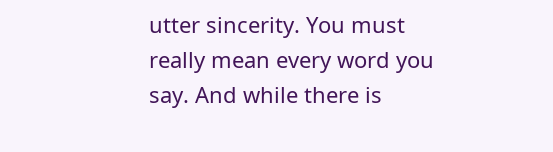utter sincerity. You must really mean every word you say. And while there is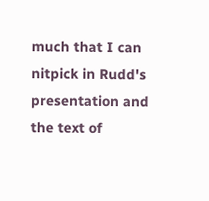much that I can nitpick in Rudd's presentation and the text of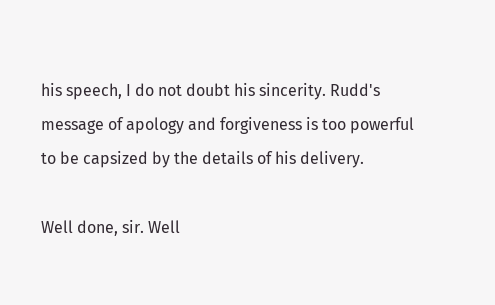his speech, I do not doubt his sincerity. Rudd's message of apology and forgiveness is too powerful to be capsized by the details of his delivery.

Well done, sir. Well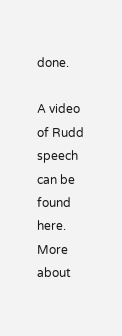done.

A video of Rudd speech can be found here. More about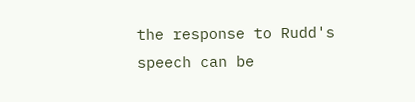the response to Rudd's speech can be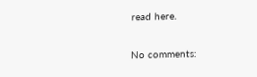read here.

No comments: